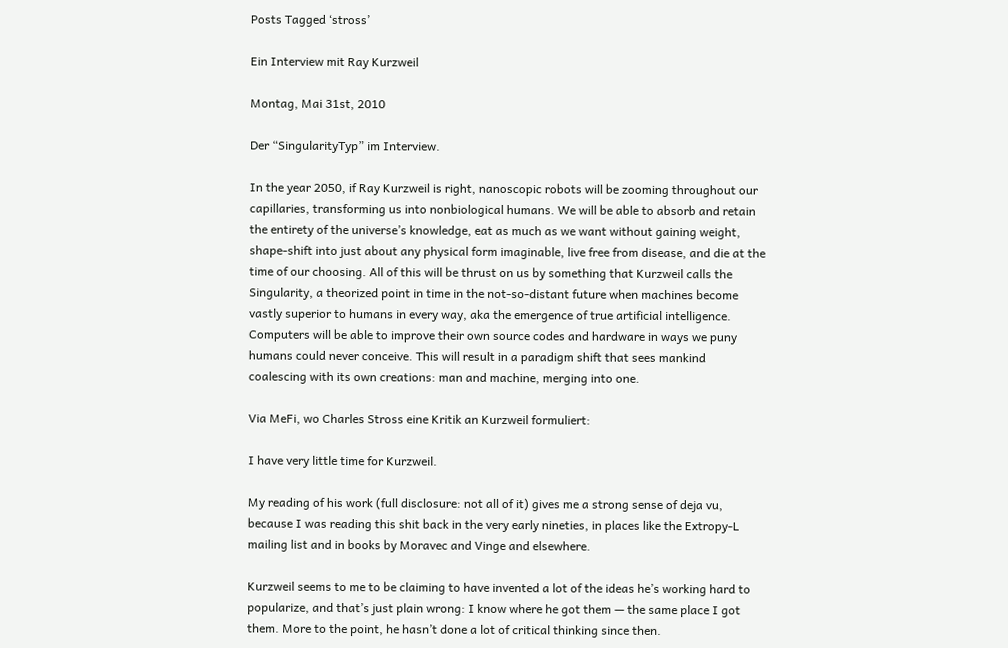Posts Tagged ‘stross’

Ein Interview mit Ray Kurzweil

Montag, Mai 31st, 2010

Der “SingularityTyp” im Interview.

In the year 2050, if Ray Kurzweil is right, nanoscopic robots will be zooming throughout our capillaries, transforming us into nonbiological humans. We will be able to absorb and retain the entirety of the universe’s knowledge, eat as much as we want without gaining weight, shape-shift into just about any physical form imaginable, live free from disease, and die at the time of our choosing. All of this will be thrust on us by something that Kurzweil calls the Singularity, a theorized point in time in the not-so-distant future when machines become vastly superior to humans in every way, aka the emergence of true artificial intelligence. Computers will be able to improve their own source codes and hardware in ways we puny humans could never conceive. This will result in a paradigm shift that sees mankind coalescing with its own creations: man and machine, merging into one.

Via MeFi, wo Charles Stross eine Kritik an Kurzweil formuliert:

I have very little time for Kurzweil.

My reading of his work (full disclosure: not all of it) gives me a strong sense of deja vu, because I was reading this shit back in the very early nineties, in places like the Extropy-L mailing list and in books by Moravec and Vinge and elsewhere.

Kurzweil seems to me to be claiming to have invented a lot of the ideas he’s working hard to popularize, and that’s just plain wrong: I know where he got them — the same place I got them. More to the point, he hasn’t done a lot of critical thinking since then.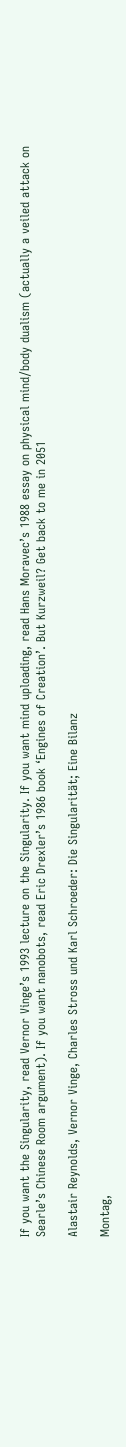If you want the Singularity, read Vernor Vinge’s 1993 lecture on the Singularity. If you want mind uploading, read Hans Moravec’s 1988 essay on physical mind/body dualism (actually a veiled attack on Searle’s Chinese Room argument). If you want nanobots, read Eric Drexler’s 1986 book ‘Engines of Creation’. But Kurzweil? Get back to me in 2051

Alastair Reynolds, Vernor Vinge, Charles Stross und Karl Schroeder: Die Singularität; Eine Bilanz

Montag,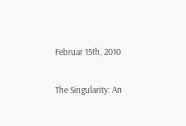Februar 15th, 2010

The Singularity: An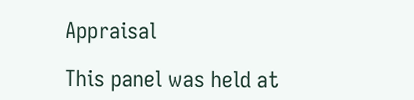Appraisal

This panel was held at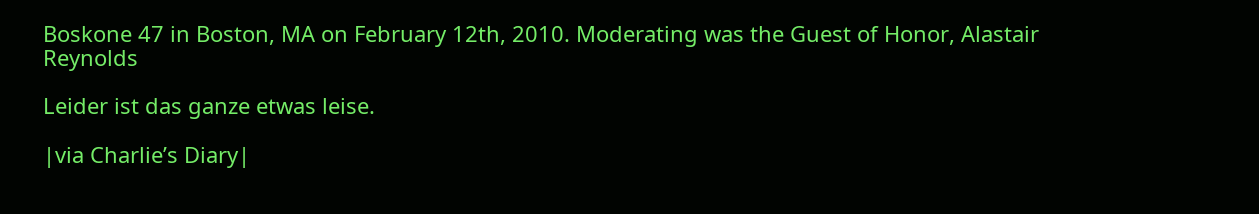Boskone 47 in Boston, MA on February 12th, 2010. Moderating was the Guest of Honor, Alastair Reynolds

Leider ist das ganze etwas leise.

|via Charlie’s Diary|